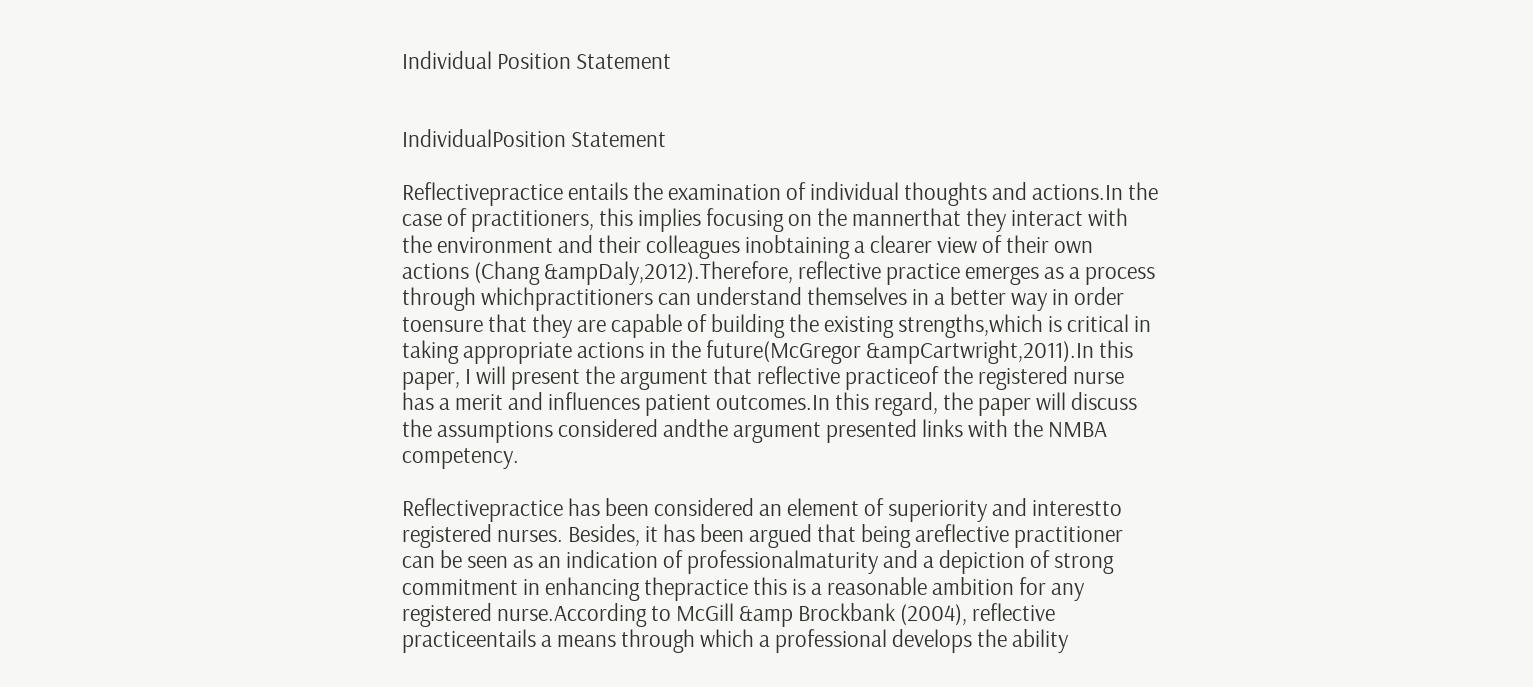Individual Position Statement


IndividualPosition Statement

Reflectivepractice entails the examination of individual thoughts and actions.In the case of practitioners, this implies focusing on the mannerthat they interact with the environment and their colleagues inobtaining a clearer view of their own actions (Chang &ampDaly,2012).Therefore, reflective practice emerges as a process through whichpractitioners can understand themselves in a better way in order toensure that they are capable of building the existing strengths,which is critical in taking appropriate actions in the future(McGregor &ampCartwright,2011).In this paper, I will present the argument that reflective practiceof the registered nurse has a merit and influences patient outcomes.In this regard, the paper will discuss the assumptions considered andthe argument presented links with the NMBA competency.

Reflectivepractice has been considered an element of superiority and interestto registered nurses. Besides, it has been argued that being areflective practitioner can be seen as an indication of professionalmaturity and a depiction of strong commitment in enhancing thepractice this is a reasonable ambition for any registered nurse.According to McGill &amp Brockbank (2004), reflective practiceentails a means through which a professional develops the ability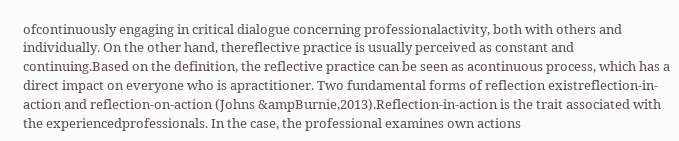ofcontinuously engaging in critical dialogue concerning professionalactivity, both with others and individually. On the other hand, thereflective practice is usually perceived as constant and continuing.Based on the definition, the reflective practice can be seen as acontinuous process, which has a direct impact on everyone who is apractitioner. Two fundamental forms of reflection existreflection-in-action and reflection-on-action (Johns &ampBurnie,2013).Reflection-in-action is the trait associated with the experiencedprofessionals. In the case, the professional examines own actions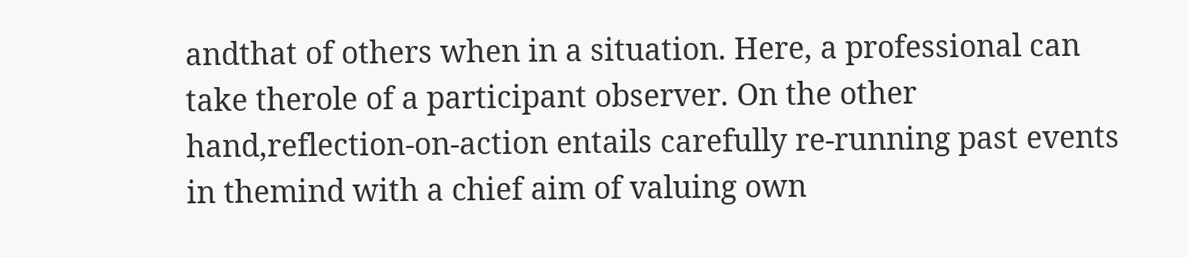andthat of others when in a situation. Here, a professional can take therole of a participant observer. On the other hand,reflection-on-action entails carefully re-running past events in themind with a chief aim of valuing own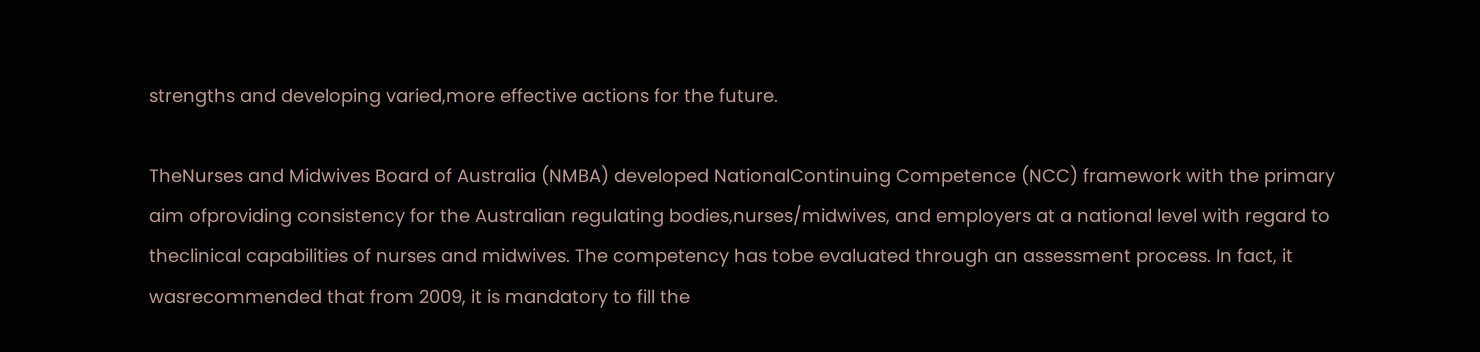strengths and developing varied,more effective actions for the future.

TheNurses and Midwives Board of Australia (NMBA) developed NationalContinuing Competence (NCC) framework with the primary aim ofproviding consistency for the Australian regulating bodies,nurses/midwives, and employers at a national level with regard to theclinical capabilities of nurses and midwives. The competency has tobe evaluated through an assessment process. In fact, it wasrecommended that from 2009, it is mandatory to fill the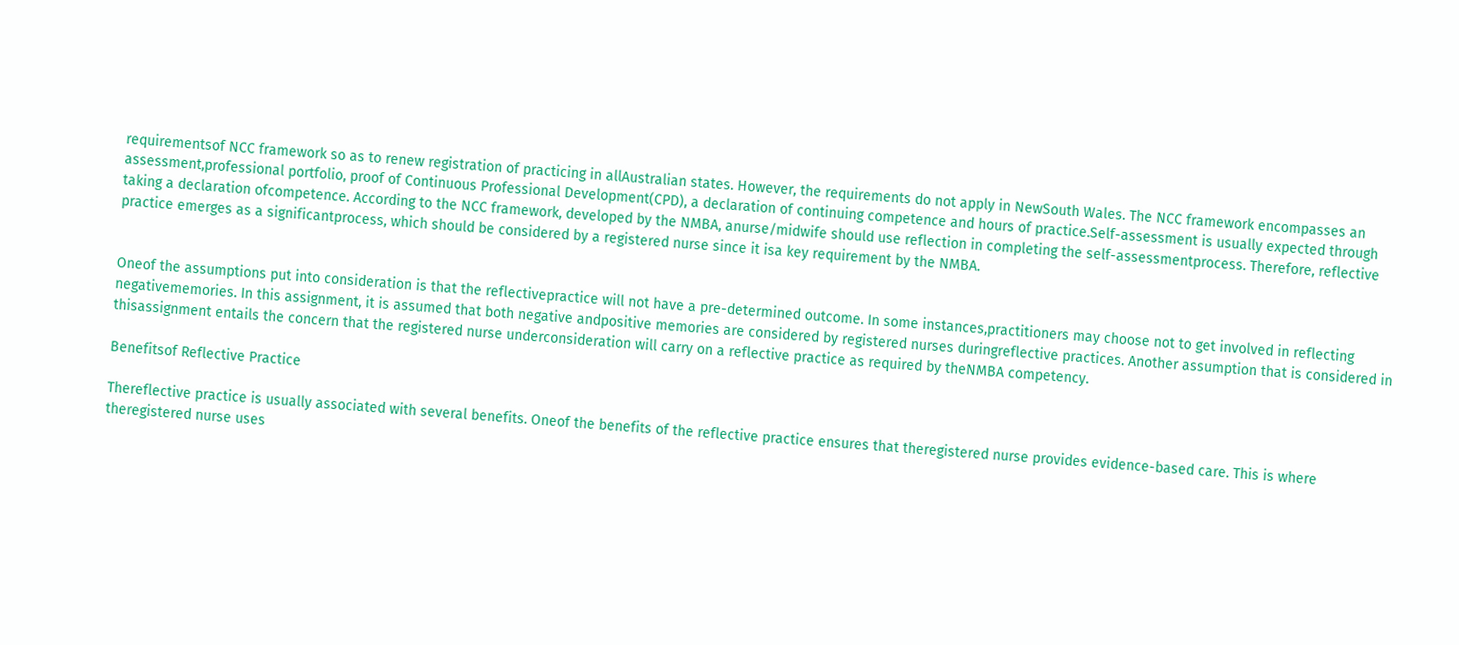requirementsof NCC framework so as to renew registration of practicing in allAustralian states. However, the requirements do not apply in NewSouth Wales. The NCC framework encompasses an assessment,professional portfolio, proof of Continuous Professional Development(CPD), a declaration of continuing competence and hours of practice.Self-assessment is usually expected through taking a declaration ofcompetence. According to the NCC framework, developed by the NMBA, anurse/midwife should use reflection in completing the self-assessmentprocess. Therefore, reflective practice emerges as a significantprocess, which should be considered by a registered nurse since it isa key requirement by the NMBA.


Oneof the assumptions put into consideration is that the reflectivepractice will not have a pre-determined outcome. In some instances,practitioners may choose not to get involved in reflecting negativememories. In this assignment, it is assumed that both negative andpositive memories are considered by registered nurses duringreflective practices. Another assumption that is considered in thisassignment entails the concern that the registered nurse underconsideration will carry on a reflective practice as required by theNMBA competency.

Benefitsof Reflective Practice

Thereflective practice is usually associated with several benefits. Oneof the benefits of the reflective practice ensures that theregistered nurse provides evidence-based care. This is where theregistered nurse uses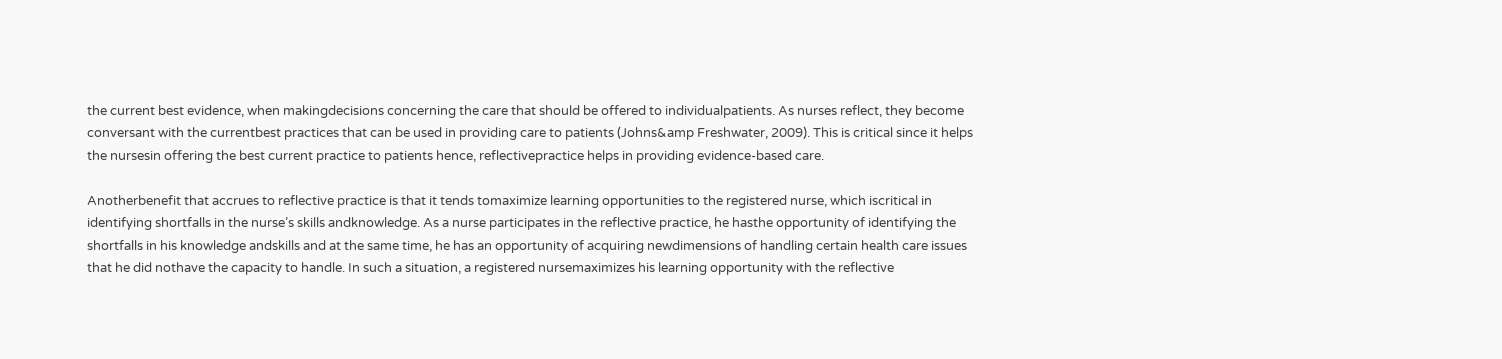the current best evidence, when makingdecisions concerning the care that should be offered to individualpatients. As nurses reflect, they become conversant with the currentbest practices that can be used in providing care to patients (Johns&amp Freshwater, 2009). This is critical since it helps the nursesin offering the best current practice to patients hence, reflectivepractice helps in providing evidence-based care.

Anotherbenefit that accrues to reflective practice is that it tends tomaximize learning opportunities to the registered nurse, which iscritical in identifying shortfalls in the nurse’s skills andknowledge. As a nurse participates in the reflective practice, he hasthe opportunity of identifying the shortfalls in his knowledge andskills and at the same time, he has an opportunity of acquiring newdimensions of handling certain health care issues that he did nothave the capacity to handle. In such a situation, a registered nursemaximizes his learning opportunity with the reflective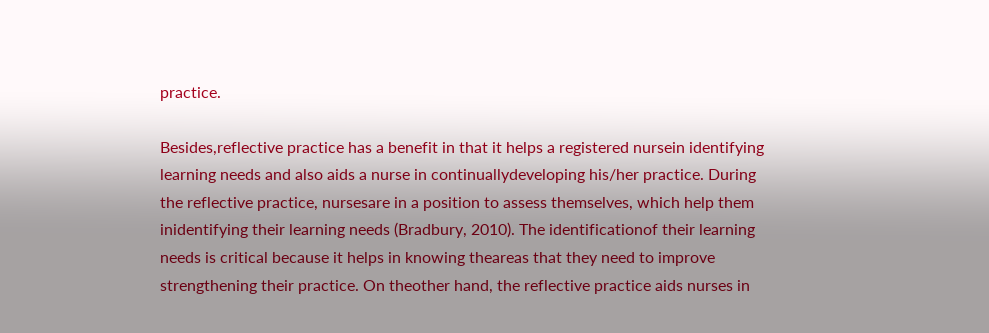practice.

Besides,reflective practice has a benefit in that it helps a registered nursein identifying learning needs and also aids a nurse in continuallydeveloping his/her practice. During the reflective practice, nursesare in a position to assess themselves, which help them inidentifying their learning needs (Bradbury, 2010). The identificationof their learning needs is critical because it helps in knowing theareas that they need to improve strengthening their practice. On theother hand, the reflective practice aids nurses in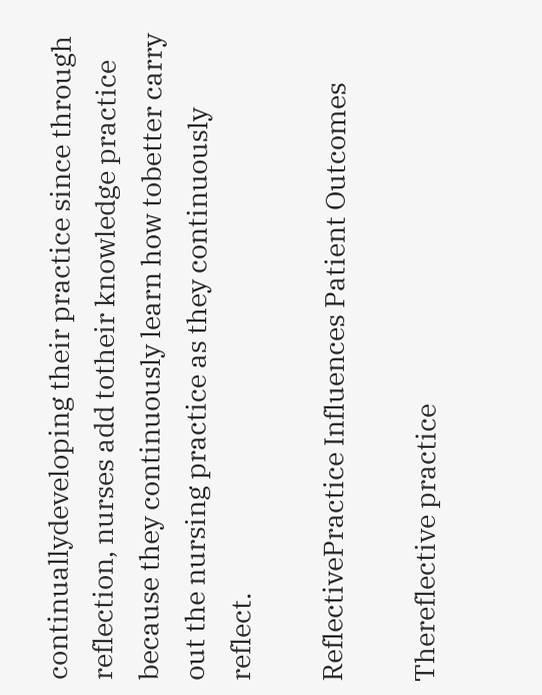continuallydeveloping their practice since through reflection, nurses add totheir knowledge practice because they continuously learn how tobetter carry out the nursing practice as they continuously reflect.

ReflectivePractice Influences Patient Outcomes

Thereflective practice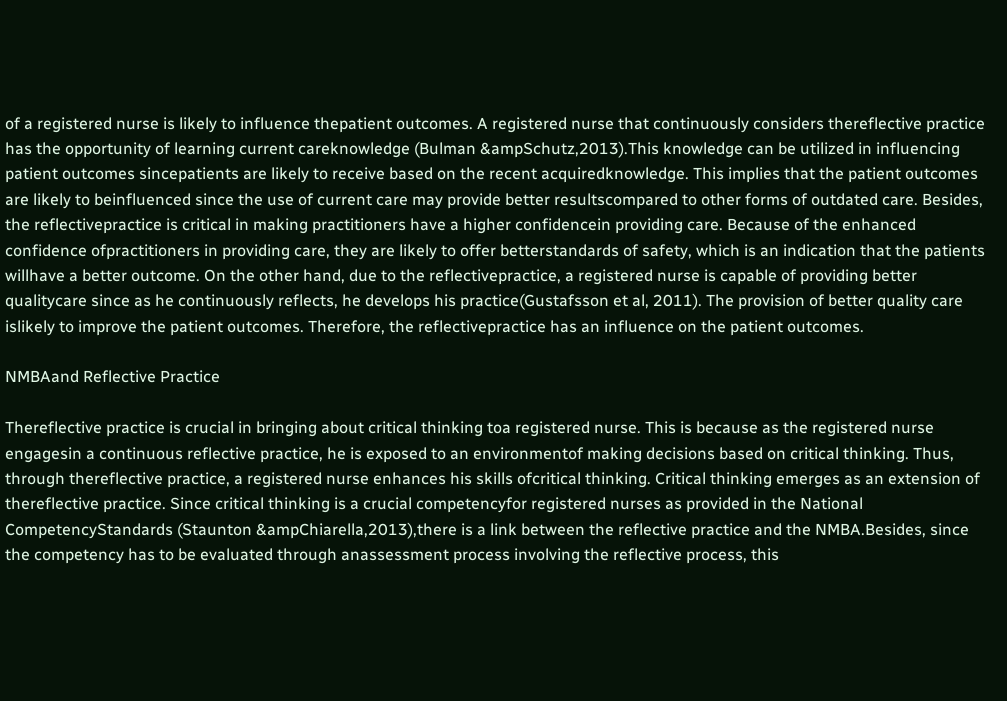of a registered nurse is likely to influence thepatient outcomes. A registered nurse that continuously considers thereflective practice has the opportunity of learning current careknowledge (Bulman &ampSchutz,2013).This knowledge can be utilized in influencing patient outcomes sincepatients are likely to receive based on the recent acquiredknowledge. This implies that the patient outcomes are likely to beinfluenced since the use of current care may provide better resultscompared to other forms of outdated care. Besides, the reflectivepractice is critical in making practitioners have a higher confidencein providing care. Because of the enhanced confidence ofpractitioners in providing care, they are likely to offer betterstandards of safety, which is an indication that the patients willhave a better outcome. On the other hand, due to the reflectivepractice, a registered nurse is capable of providing better qualitycare since as he continuously reflects, he develops his practice(Gustafsson et al, 2011). The provision of better quality care islikely to improve the patient outcomes. Therefore, the reflectivepractice has an influence on the patient outcomes.

NMBAand Reflective Practice

Thereflective practice is crucial in bringing about critical thinking toa registered nurse. This is because as the registered nurse engagesin a continuous reflective practice, he is exposed to an environmentof making decisions based on critical thinking. Thus, through thereflective practice, a registered nurse enhances his skills ofcritical thinking. Critical thinking emerges as an extension of thereflective practice. Since critical thinking is a crucial competencyfor registered nurses as provided in the National CompetencyStandards (Staunton &ampChiarella,2013),there is a link between the reflective practice and the NMBA.Besides, since the competency has to be evaluated through anassessment process involving the reflective process, this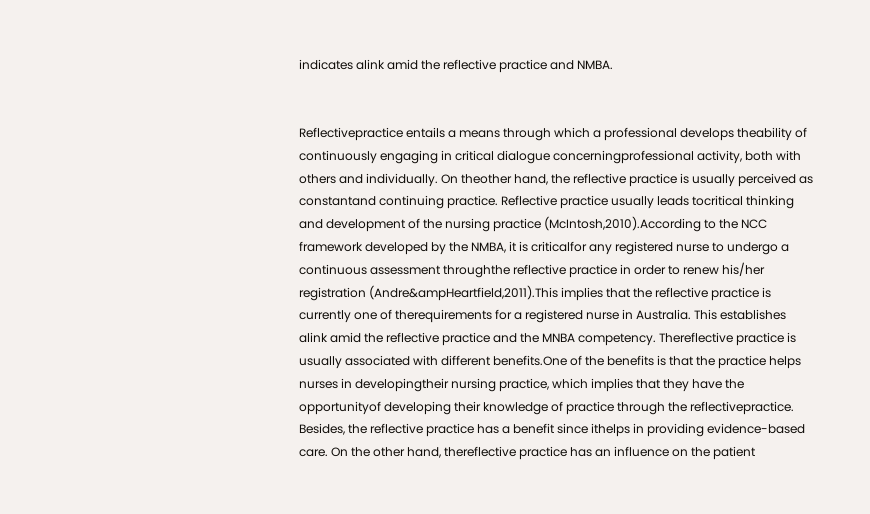indicates alink amid the reflective practice and NMBA.


Reflectivepractice entails a means through which a professional develops theability of continuously engaging in critical dialogue concerningprofessional activity, both with others and individually. On theother hand, the reflective practice is usually perceived as constantand continuing practice. Reflective practice usually leads tocritical thinking and development of the nursing practice (McIntosh,2010).According to the NCC framework developed by the NMBA, it is criticalfor any registered nurse to undergo a continuous assessment throughthe reflective practice in order to renew his/her registration (Andre&ampHeartfield,2011).This implies that the reflective practice is currently one of therequirements for a registered nurse in Australia. This establishes alink amid the reflective practice and the MNBA competency. Thereflective practice is usually associated with different benefits.One of the benefits is that the practice helps nurses in developingtheir nursing practice, which implies that they have the opportunityof developing their knowledge of practice through the reflectivepractice. Besides, the reflective practice has a benefit since ithelps in providing evidence-based care. On the other hand, thereflective practice has an influence on the patient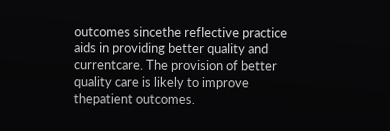outcomes sincethe reflective practice aids in providing better quality and currentcare. The provision of better quality care is likely to improve thepatient outcomes.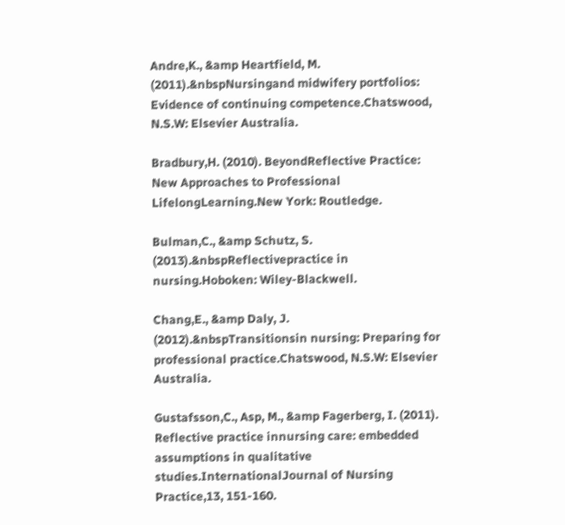Andre,K., &amp Heartfield, M. (2011).&nbspNursingand midwifery portfolios: Evidence of continuing competence.Chatswood, N.S.W: Elsevier Australia.

Bradbury,H. (2010). BeyondReflective Practice: New Approaches to Professional LifelongLearning.New York: Routledge.

Bulman,C., &amp Schutz, S. (2013).&nbspReflectivepractice in nursing.Hoboken: Wiley-Blackwell.

Chang,E., &amp Daly, J. (2012).&nbspTransitionsin nursing: Preparing for professional practice.Chatswood, N.S.W: Elsevier Australia.

Gustafsson,C., Asp, M., &amp Fagerberg, I. (2011). Reflective practice innursing care: embedded assumptions in qualitative studies.InternationalJournal of Nursing Practice,13, 151-160.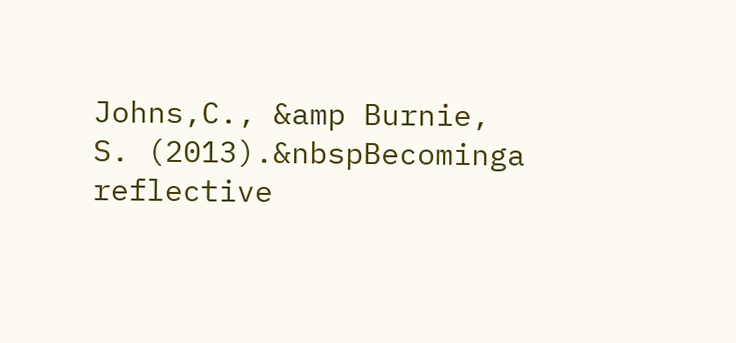Johns,C., &amp Burnie, S. (2013).&nbspBecominga reflective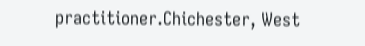practitioner.Chichester, West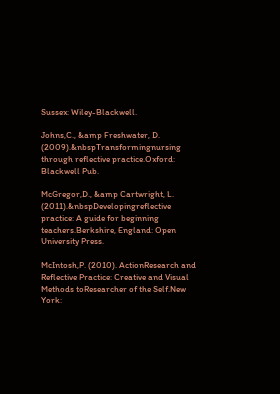Sussex: Wiley-Blackwell.

Johns,C., &amp Freshwater, D. (2009).&nbspTransformingnursing through reflective practice.Oxford: Blackwell Pub.

McGregor,D., &amp Cartwright, L. (2011).&nbspDevelopingreflective practice: A guide for beginning teachers.Berkshire, England: Open University Press.

McIntosh,P. (2010). ActionResearch and Reflective Practice: Creative and Visual Methods toResearcher of the Self.New York: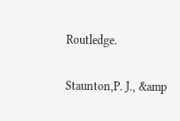Routledge.

Staunton,P. J., &amp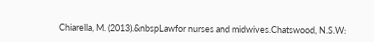Chiarella, M. (2013).&nbspLawfor nurses and midwives.Chatswood, N.S.W: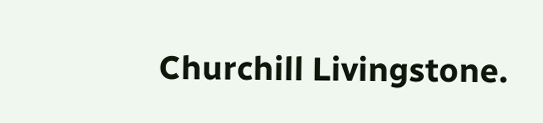Churchill Livingstone.